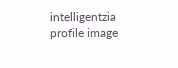intelligentzia profile image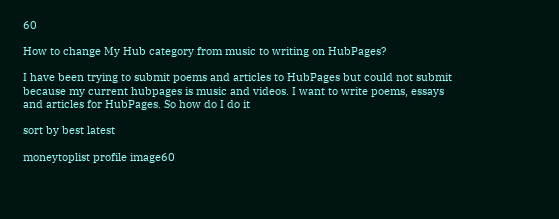60

How to change My Hub category from music to writing on HubPages?

I have been trying to submit poems and articles to HubPages but could not submit because my current hubpages is music and videos. I want to write poems, essays and articles for HubPages. So how do I do it

sort by best latest

moneytoplist profile image60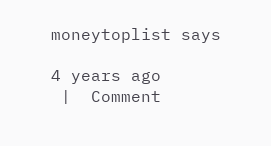moneytoplist says

4 years ago
 |  Comment